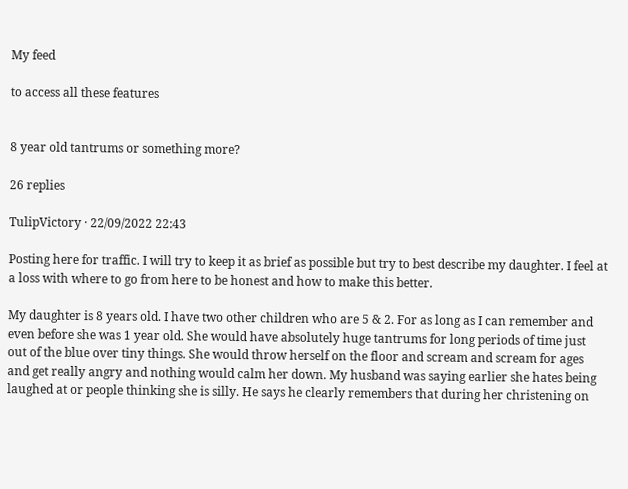My feed

to access all these features


8 year old tantrums or something more?

26 replies

TulipVictory · 22/09/2022 22:43

Posting here for traffic. I will try to keep it as brief as possible but try to best describe my daughter. I feel at a loss with where to go from here to be honest and how to make this better.

My daughter is 8 years old. I have two other children who are 5 & 2. For as long as I can remember and even before she was 1 year old. She would have absolutely huge tantrums for long periods of time just out of the blue over tiny things. She would throw herself on the floor and scream and scream for ages and get really angry and nothing would calm her down. My husband was saying earlier she hates being laughed at or people thinking she is silly. He says he clearly remembers that during her christening on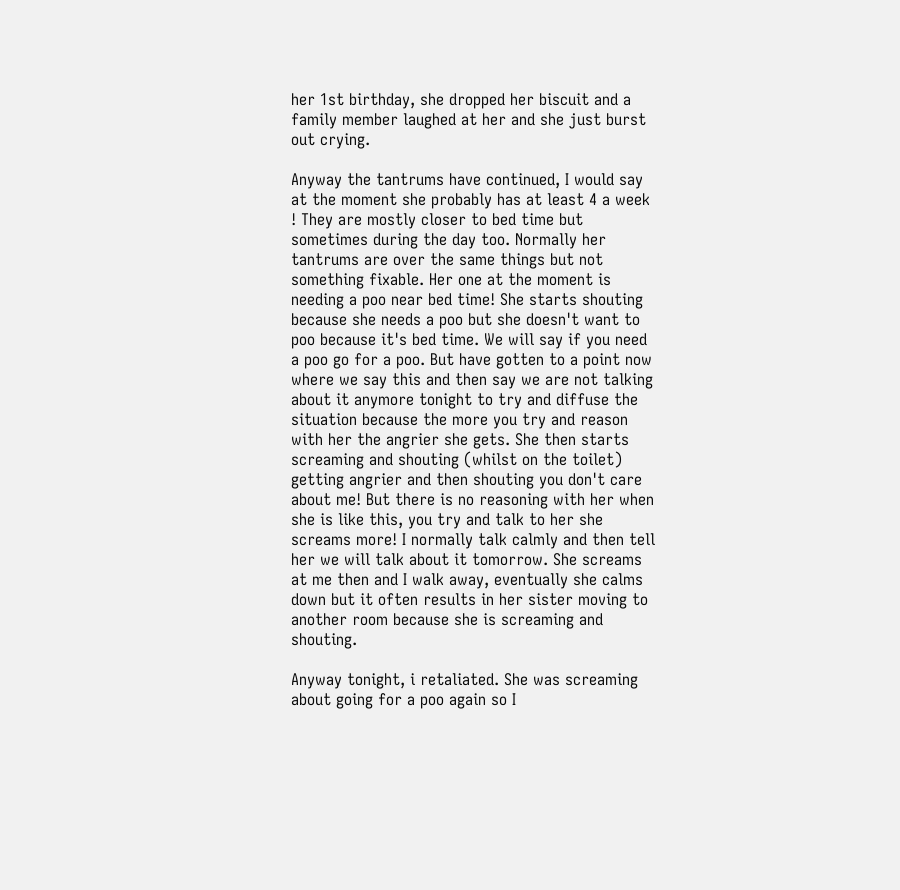her 1st birthday, she dropped her biscuit and a family member laughed at her and she just burst out crying.

Anyway the tantrums have continued, I would say at the moment she probably has at least 4 a week ! They are mostly closer to bed time but sometimes during the day too. Normally her tantrums are over the same things but not something fixable. Her one at the moment is needing a poo near bed time! She starts shouting because she needs a poo but she doesn't want to poo because it's bed time. We will say if you need a poo go for a poo. But have gotten to a point now where we say this and then say we are not talking about it anymore tonight to try and diffuse the situation because the more you try and reason with her the angrier she gets. She then starts screaming and shouting (whilst on the toilet) getting angrier and then shouting you don't care about me! But there is no reasoning with her when she is like this, you try and talk to her she screams more! I normally talk calmly and then tell her we will talk about it tomorrow. She screams at me then and I walk away, eventually she calms down but it often results in her sister moving to another room because she is screaming and shouting.

Anyway tonight, i retaliated. She was screaming about going for a poo again so I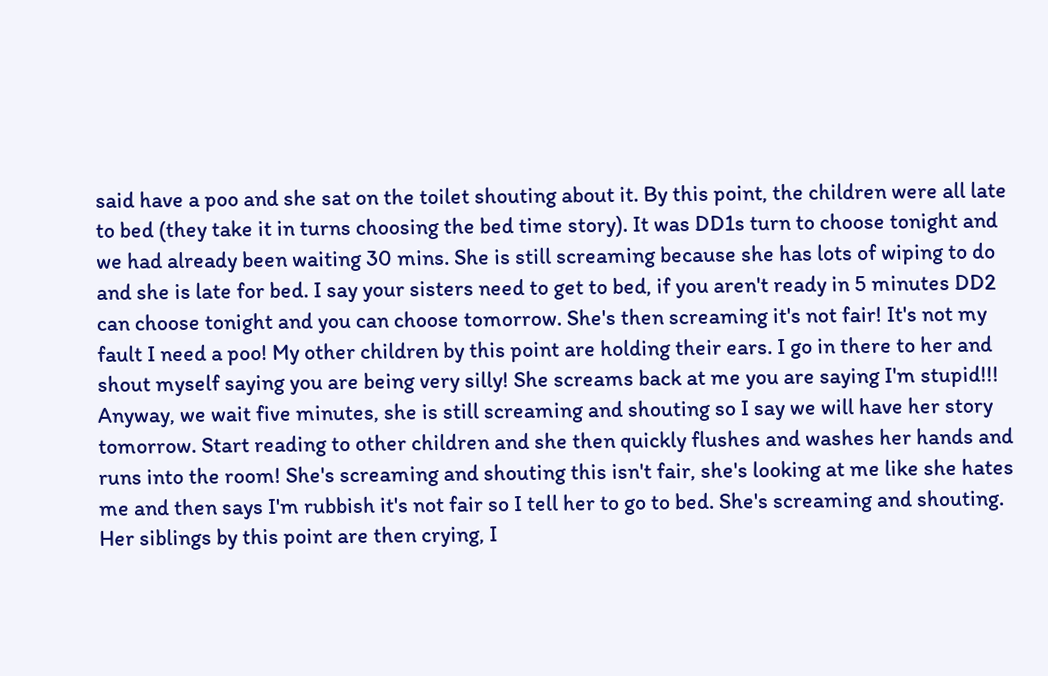said have a poo and she sat on the toilet shouting about it. By this point, the children were all late to bed (they take it in turns choosing the bed time story). It was DD1s turn to choose tonight and we had already been waiting 30 mins. She is still screaming because she has lots of wiping to do and she is late for bed. I say your sisters need to get to bed, if you aren't ready in 5 minutes DD2 can choose tonight and you can choose tomorrow. She's then screaming it's not fair! It's not my fault I need a poo! My other children by this point are holding their ears. I go in there to her and shout myself saying you are being very silly! She screams back at me you are saying I'm stupid!!! Anyway, we wait five minutes, she is still screaming and shouting so I say we will have her story tomorrow. Start reading to other children and she then quickly flushes and washes her hands and runs into the room! She's screaming and shouting this isn't fair, she's looking at me like she hates me and then says I'm rubbish it's not fair so I tell her to go to bed. She's screaming and shouting. Her siblings by this point are then crying, I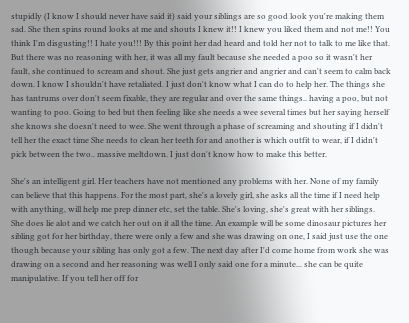stupidly (I know I should never have said it) said your siblings are so good look you're making them sad. She then spins round looks at me and shouts I knew it!! I knew you liked them and not me!! You think I'm disgusting!! I hate you!!! By this point her dad heard and told her not to talk to me like that. But there was no reasoning with her, it was all my fault because she needed a poo so it wasn't her fault, she continued to scream and shout. She just gets angrier and angrier and can't seem to calm back down. I know I shouldn't have retaliated. I just don't know what I can do to help her. The things she has tantrums over don't seem fixable, they are regular and over the same things.. having a poo, but not wanting to poo. Going to bed but then feeling like she needs a wee several times but her saying herself she knows she doesn't need to wee. She went through a phase of screaming and shouting if I didn't tell her the exact time She needs to clean her teeth for and another is which outfit to wear, if I didn't pick between the two.. massive meltdown. I just don't know how to make this better.

She's an intelligent girl. Her teachers have not mentioned any problems with her. None of my family can believe that this happens. For the most part, she's a lovely girl, she asks all the time if I need help with anything, will help me prep dinner etc, set the table. She's loving, she's great with her siblings.
She does lie alot and we catch her out on it all the time. An example will be some dinosaur pictures her sibling got for her birthday, there were only a few and she was drawing on one, I said just use the one though because your sibling has only got a few. The next day after I'd come home from work she was drawing on a second and her reasoning was well I only said one for a minute... she can be quite manipulative. If you tell her off for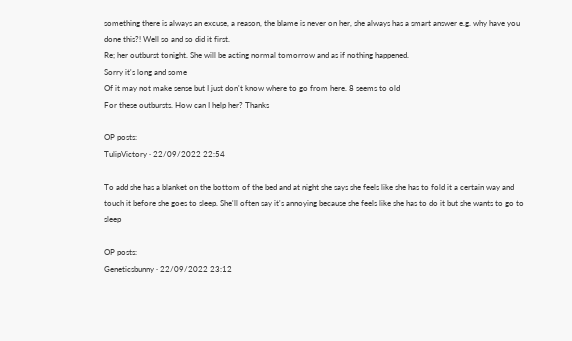something there is always an excuse, a reason, the blame is never on her, she always has a smart answer e.g. why have you done this?! Well so and so did it first.
Re; her outburst tonight. She will be acting normal tomorrow and as if nothing happened.
Sorry it's long and some
Of it may not make sense but I just don't know where to go from here. 8 seems to old
For these outbursts. How can I help her? Thanks

OP posts:
TulipVictory · 22/09/2022 22:54

To add she has a blanket on the bottom of the bed and at night she says she feels like she has to fold it a certain way and touch it before she goes to sleep. She'll often say it's annoying because she feels like she has to do it but she wants to go to sleep

OP posts:
Geneticsbunny · 22/09/2022 23:12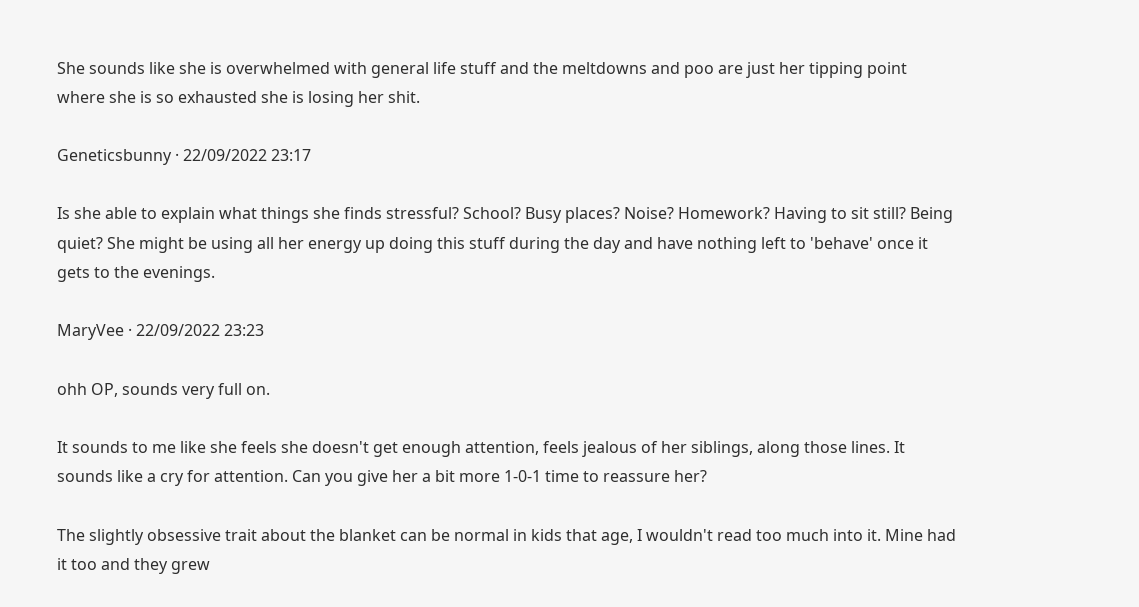She sounds like she is overwhelmed with general life stuff and the meltdowns and poo are just her tipping point where she is so exhausted she is losing her shit.

Geneticsbunny · 22/09/2022 23:17

Is she able to explain what things she finds stressful? School? Busy places? Noise? Homework? Having to sit still? Being quiet? She might be using all her energy up doing this stuff during the day and have nothing left to 'behave' once it gets to the evenings.

MaryVee · 22/09/2022 23:23

ohh OP, sounds very full on.

It sounds to me like she feels she doesn't get enough attention, feels jealous of her siblings, along those lines. It sounds like a cry for attention. Can you give her a bit more 1-0-1 time to reassure her?

The slightly obsessive trait about the blanket can be normal in kids that age, I wouldn't read too much into it. Mine had it too and they grew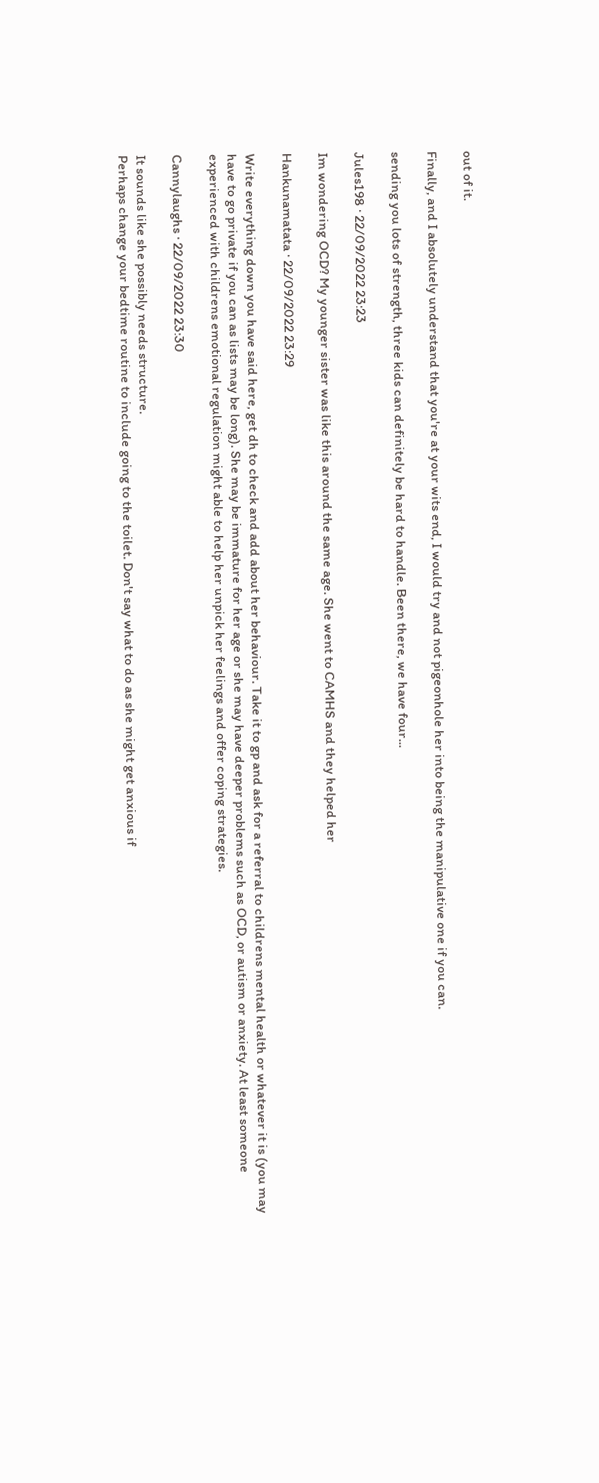out of it.

Finally, and I absolutely understand that you're at your wits end, I would try and not pigeonhole her into being the manipulative one if you can.

sending you lots of strength, three kids can definitely be hard to handle. Been there, we have four...

Jules198 · 22/09/2022 23:23

Im wondering OCD? My younger sister was like this around the same age. She went to CAMHS and they helped her

Hankunamatata · 22/09/2022 23:29

Write everything down you have said here, get dh to check and add about her behaviour. Take it to gp and ask for a referral to childrens mental health or whatever it is (you may have to go private if you can as lists may be long). She may be immature for her age or she may have deeper problems such as OCD, or autism or anxiety. At least someone experienced with childrens emotional regulation might able to help her unpick her feelings and offer coping strategies.

Cannylaughs · 22/09/2022 23:30

It sounds like she possibly needs structure.
Perhaps change your bedtime routine to include going to the toilet. Don't say what to do as she might get anxious if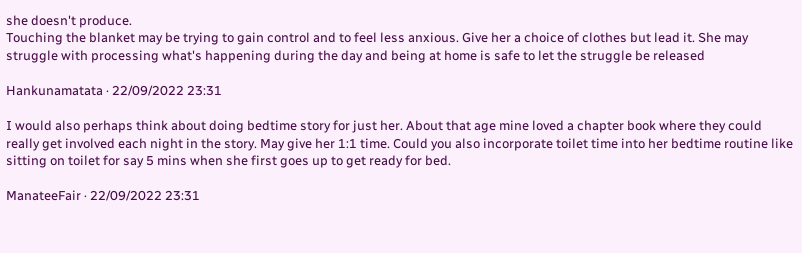she doesn't produce.
Touching the blanket may be trying to gain control and to feel less anxious. Give her a choice of clothes but lead it. She may struggle with processing what's happening during the day and being at home is safe to let the struggle be released

Hankunamatata · 22/09/2022 23:31

I would also perhaps think about doing bedtime story for just her. About that age mine loved a chapter book where they could really get involved each night in the story. May give her 1:1 time. Could you also incorporate toilet time into her bedtime routine like sitting on toilet for say 5 mins when she first goes up to get ready for bed.

ManateeFair · 22/09/2022 23:31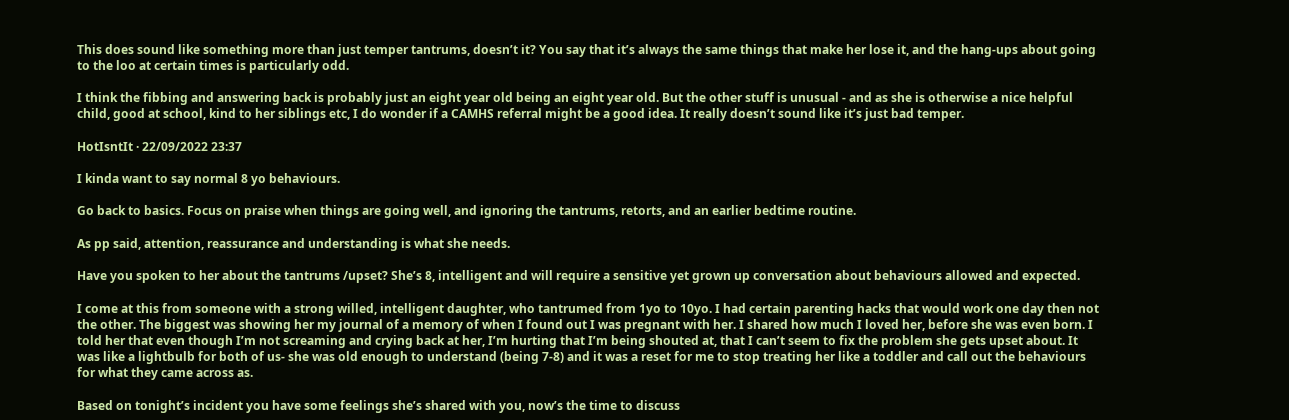This does sound like something more than just temper tantrums, doesn’t it? You say that it’s always the same things that make her lose it, and the hang-ups about going to the loo at certain times is particularly odd.

I think the fibbing and answering back is probably just an eight year old being an eight year old. But the other stuff is unusual - and as she is otherwise a nice helpful child, good at school, kind to her siblings etc, I do wonder if a CAMHS referral might be a good idea. It really doesn’t sound like it’s just bad temper.

HotIsntIt · 22/09/2022 23:37

I kinda want to say normal 8 yo behaviours.

Go back to basics. Focus on praise when things are going well, and ignoring the tantrums, retorts, and an earlier bedtime routine.

As pp said, attention, reassurance and understanding is what she needs.

Have you spoken to her about the tantrums /upset? She’s 8, intelligent and will require a sensitive yet grown up conversation about behaviours allowed and expected.

I come at this from someone with a strong willed, intelligent daughter, who tantrumed from 1yo to 10yo. I had certain parenting hacks that would work one day then not the other. The biggest was showing her my journal of a memory of when I found out I was pregnant with her. I shared how much I loved her, before she was even born. I told her that even though I’m not screaming and crying back at her, I’m hurting that I’m being shouted at, that I can’t seem to fix the problem she gets upset about. It was like a lightbulb for both of us- she was old enough to understand (being 7-8) and it was a reset for me to stop treating her like a toddler and call out the behaviours for what they came across as.

Based on tonight’s incident you have some feelings she’s shared with you, now’s the time to discuss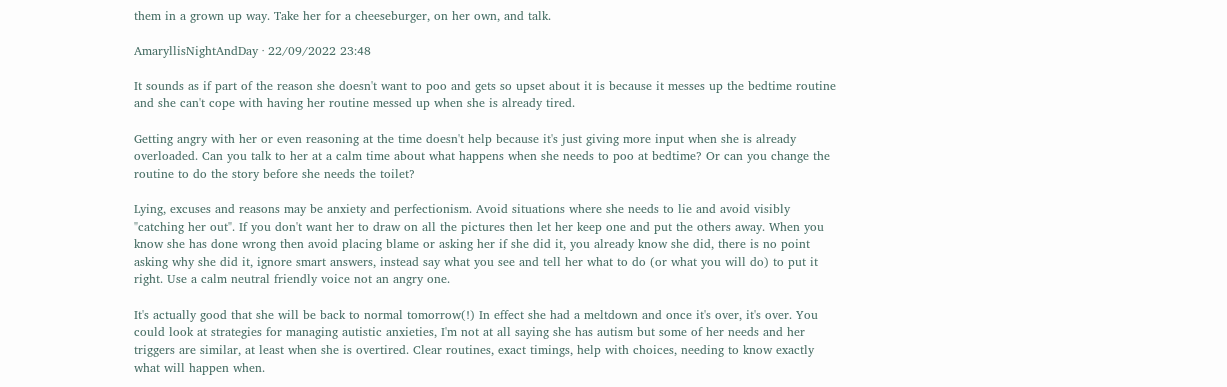them in a grown up way. Take her for a cheeseburger, on her own, and talk.

AmaryllisNightAndDay · 22/09/2022 23:48

It sounds as if part of the reason she doesn't want to poo and gets so upset about it is because it messes up the bedtime routine and she can't cope with having her routine messed up when she is already tired.

Getting angry with her or even reasoning at the time doesn't help because it's just giving more input when she is already overloaded. Can you talk to her at a calm time about what happens when she needs to poo at bedtime? Or can you change the routine to do the story before she needs the toilet?

Lying, excuses and reasons may be anxiety and perfectionism. Avoid situations where she needs to lie and avoid visibly "catching her out". If you don't want her to draw on all the pictures then let her keep one and put the others away. When you know she has done wrong then avoid placing blame or asking her if she did it, you already know she did, there is no point asking why she did it, ignore smart answers, instead say what you see and tell her what to do (or what you will do) to put it right. Use a calm neutral friendly voice not an angry one.

It's actually good that she will be back to normal tomorrow(!) In effect she had a meltdown and once it's over, it's over. You could look at strategies for managing autistic anxieties, I'm not at all saying she has autism but some of her needs and her triggers are similar, at least when she is overtired. Clear routines, exact timings, help with choices, needing to know exactly what will happen when.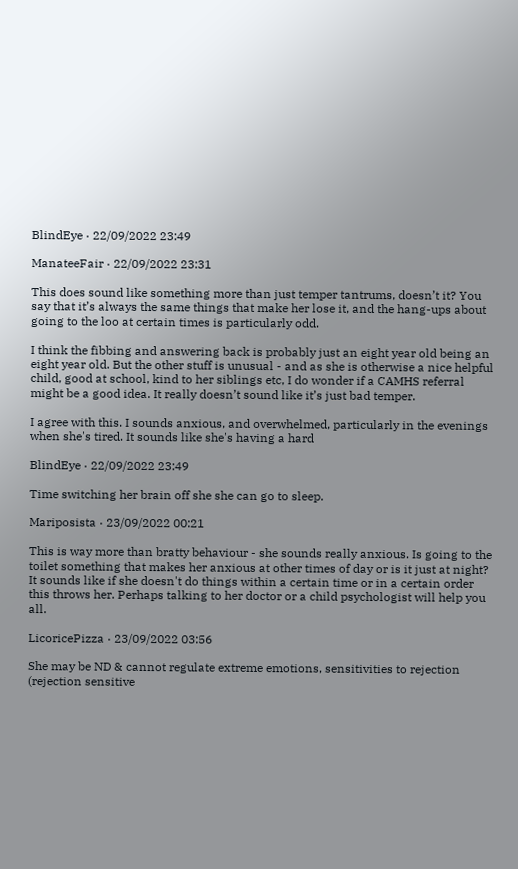BlindEye · 22/09/2022 23:49

ManateeFair · 22/09/2022 23:31

This does sound like something more than just temper tantrums, doesn’t it? You say that it’s always the same things that make her lose it, and the hang-ups about going to the loo at certain times is particularly odd.

I think the fibbing and answering back is probably just an eight year old being an eight year old. But the other stuff is unusual - and as she is otherwise a nice helpful child, good at school, kind to her siblings etc, I do wonder if a CAMHS referral might be a good idea. It really doesn’t sound like it’s just bad temper.

I agree with this. I sounds anxious, and overwhelmed, particularly in the evenings when she's tired. It sounds like she's having a hard

BlindEye · 22/09/2022 23:49

Time switching her brain off she she can go to sleep.

Mariposista · 23/09/2022 00:21

This is way more than bratty behaviour - she sounds really anxious. Is going to the toilet something that makes her anxious at other times of day or is it just at night? It sounds like if she doesn't do things within a certain time or in a certain order this throws her. Perhaps talking to her doctor or a child psychologist will help you all.

LicoricePizza · 23/09/2022 03:56

She may be ND & cannot regulate extreme emotions, sensitivities to rejection (rejection sensitive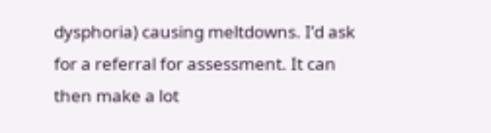dysphoria) causing meltdowns. I’d ask for a referral for assessment. It can then make a lot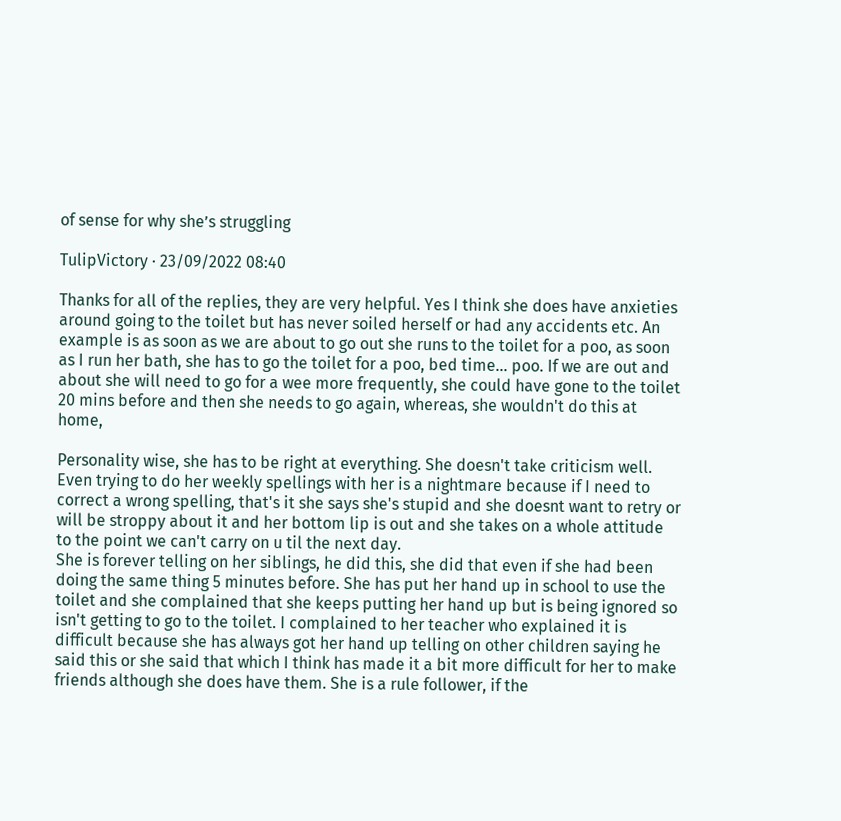of sense for why she’s struggling

TulipVictory · 23/09/2022 08:40

Thanks for all of the replies, they are very helpful. Yes I think she does have anxieties around going to the toilet but has never soiled herself or had any accidents etc. An example is as soon as we are about to go out she runs to the toilet for a poo, as soon as I run her bath, she has to go the toilet for a poo, bed time... poo. If we are out and about she will need to go for a wee more frequently, she could have gone to the toilet 20 mins before and then she needs to go again, whereas, she wouldn't do this at home,

Personality wise, she has to be right at everything. She doesn't take criticism well. Even trying to do her weekly spellings with her is a nightmare because if I need to correct a wrong spelling, that's it she says she's stupid and she doesnt want to retry or will be stroppy about it and her bottom lip is out and she takes on a whole attitude to the point we can't carry on u til the next day.
She is forever telling on her siblings, he did this, she did that even if she had been doing the same thing 5 minutes before. She has put her hand up in school to use the toilet and she complained that she keeps putting her hand up but is being ignored so isn't getting to go to the toilet. I complained to her teacher who explained it is difficult because she has always got her hand up telling on other children saying he said this or she said that which I think has made it a bit more difficult for her to make friends although she does have them. She is a rule follower, if the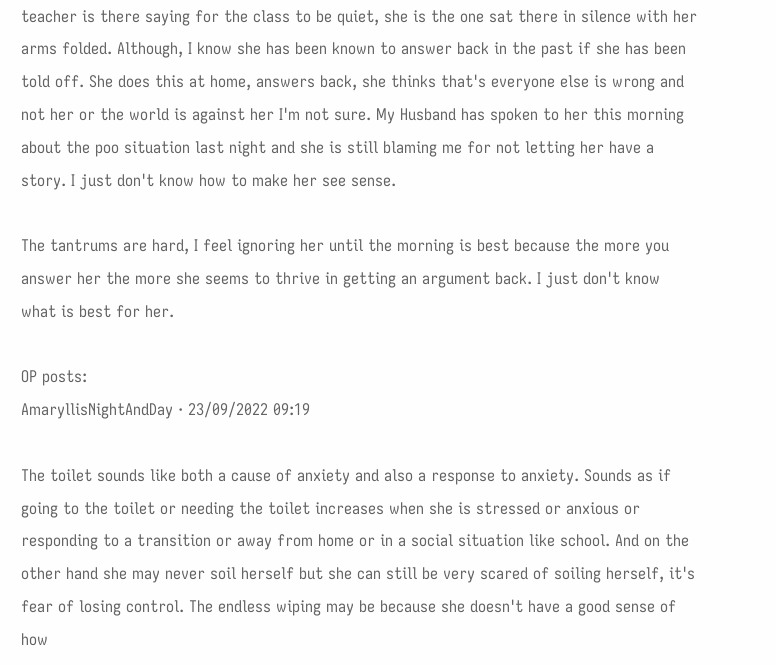teacher is there saying for the class to be quiet, she is the one sat there in silence with her arms folded. Although, I know she has been known to answer back in the past if she has been told off. She does this at home, answers back, she thinks that's everyone else is wrong and not her or the world is against her I'm not sure. My Husband has spoken to her this morning about the poo situation last night and she is still blaming me for not letting her have a story. I just don't know how to make her see sense.

The tantrums are hard, I feel ignoring her until the morning is best because the more you answer her the more she seems to thrive in getting an argument back. I just don't know what is best for her.

OP posts:
AmaryllisNightAndDay · 23/09/2022 09:19

The toilet sounds like both a cause of anxiety and also a response to anxiety. Sounds as if going to the toilet or needing the toilet increases when she is stressed or anxious or responding to a transition or away from home or in a social situation like school. And on the other hand she may never soil herself but she can still be very scared of soiling herself, it's fear of losing control. The endless wiping may be because she doesn't have a good sense of how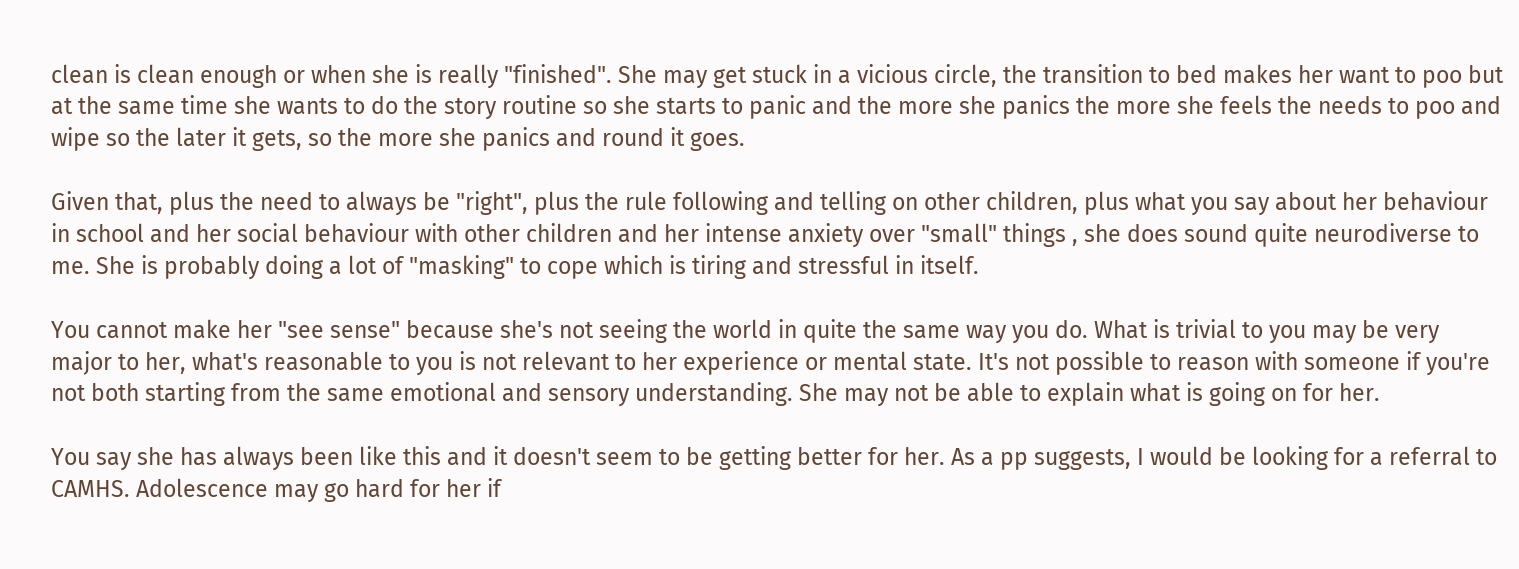clean is clean enough or when she is really "finished". She may get stuck in a vicious circle, the transition to bed makes her want to poo but at the same time she wants to do the story routine so she starts to panic and the more she panics the more she feels the needs to poo and wipe so the later it gets, so the more she panics and round it goes.

Given that, plus the need to always be "right", plus the rule following and telling on other children, plus what you say about her behaviour in school and her social behaviour with other children and her intense anxiety over "small" things , she does sound quite neurodiverse to me. She is probably doing a lot of "masking" to cope which is tiring and stressful in itself.

You cannot make her "see sense" because she's not seeing the world in quite the same way you do. What is trivial to you may be very major to her, what's reasonable to you is not relevant to her experience or mental state. It's not possible to reason with someone if you're not both starting from the same emotional and sensory understanding. She may not be able to explain what is going on for her.

You say she has always been like this and it doesn't seem to be getting better for her. As a pp suggests, I would be looking for a referral to CAMHS. Adolescence may go hard for her if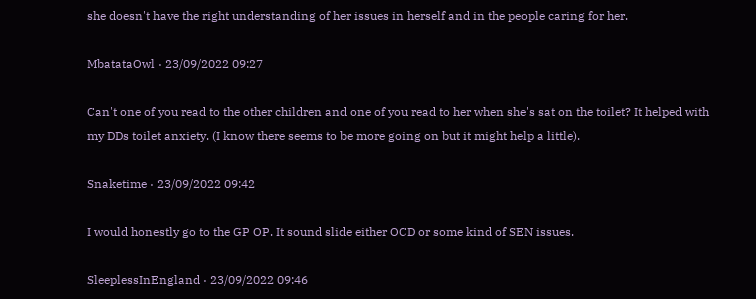she doesn't have the right understanding of her issues in herself and in the people caring for her.

MbatataOwl · 23/09/2022 09:27

Can't one of you read to the other children and one of you read to her when she's sat on the toilet? It helped with my DDs toilet anxiety. (I know there seems to be more going on but it might help a little).

Snaketime · 23/09/2022 09:42

I would honestly go to the GP OP. It sound slide either OCD or some kind of SEN issues.

SleeplessInEngland · 23/09/2022 09:46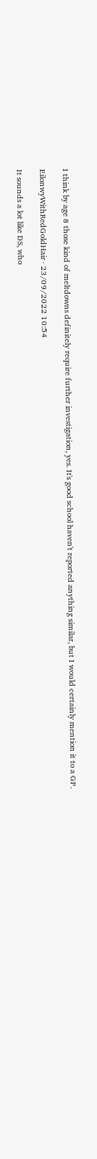I think by age 8 those kind of meltdowns definitely require further investigation, yes. It's good school haven't reported anything similar, but I would certainly mention it to a GP.

EilonwyWithRedGoldHair · 23/09/2022 10:54

It sounds a lot like DS, who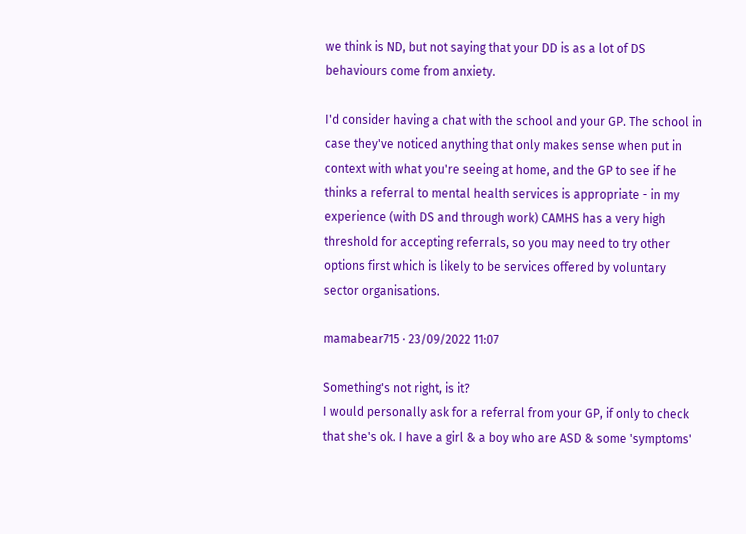we think is ND, but not saying that your DD is as a lot of DS behaviours come from anxiety.

I'd consider having a chat with the school and your GP. The school in case they've noticed anything that only makes sense when put in context with what you're seeing at home, and the GP to see if he thinks a referral to mental health services is appropriate - in my experience (with DS and through work) CAMHS has a very high threshold for accepting referrals, so you may need to try other options first which is likely to be services offered by voluntary sector organisations.

mamabear715 · 23/09/2022 11:07

Something's not right, is it?
I would personally ask for a referral from your GP, if only to check that she's ok. I have a girl & a boy who are ASD & some 'symptoms'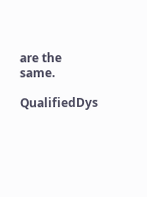are the same.

QualifiedDys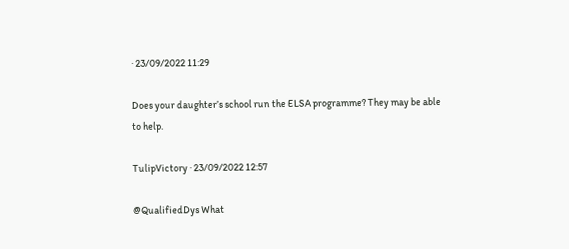· 23/09/2022 11:29

Does your daughter’s school run the ELSA programme? They may be able to help.

TulipVictory · 23/09/2022 12:57

@QualifiedDys What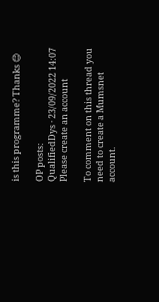is this programme? Thanks 😊

OP posts:
QualifiedDys · 23/09/2022 14:07
Please create an account

To comment on this thread you need to create a Mumsnet account.